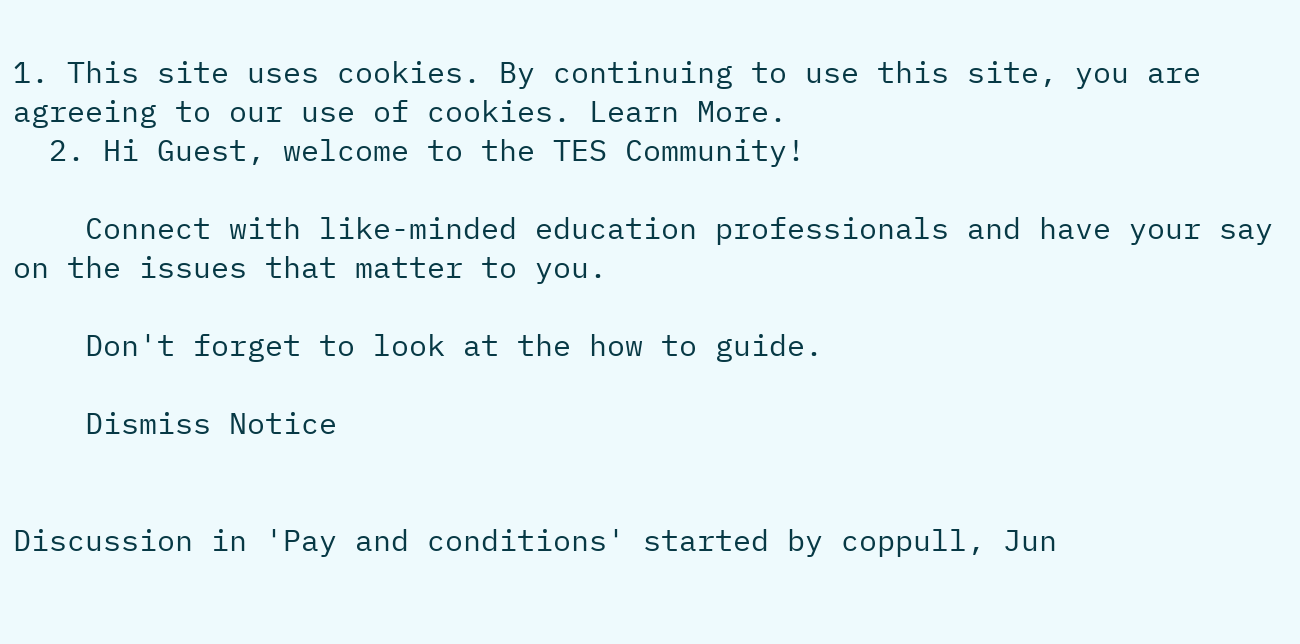1. This site uses cookies. By continuing to use this site, you are agreeing to our use of cookies. Learn More.
  2. Hi Guest, welcome to the TES Community!

    Connect with like-minded education professionals and have your say on the issues that matter to you.

    Don't forget to look at the how to guide.

    Dismiss Notice


Discussion in 'Pay and conditions' started by coppull, Jun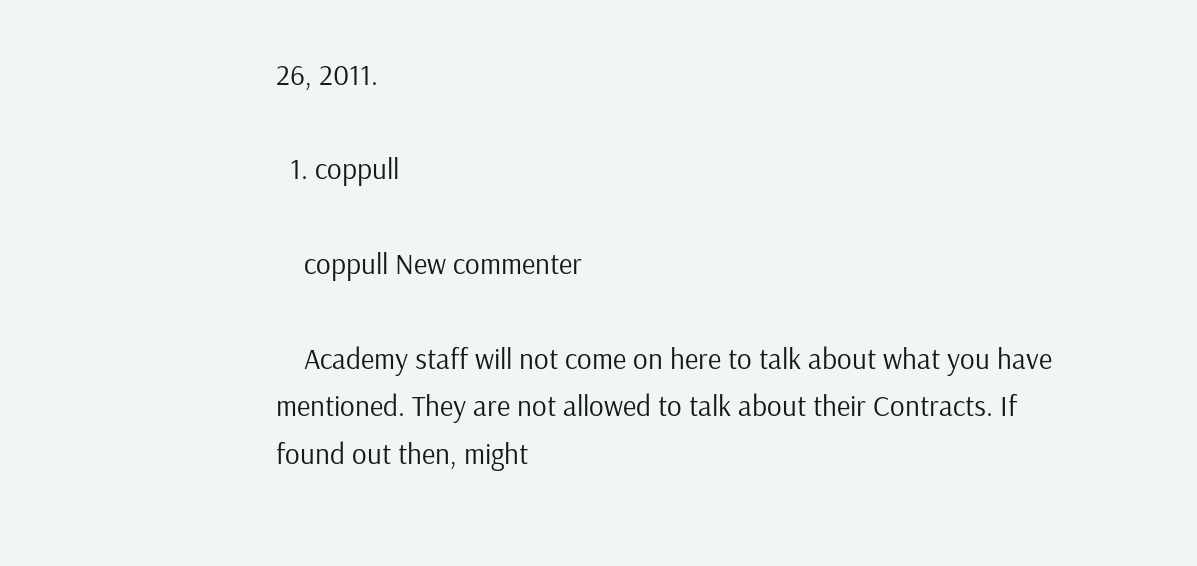26, 2011.

  1. coppull

    coppull New commenter

    Academy staff will not come on here to talk about what you have mentioned. They are not allowed to talk about their Contracts. If found out then, might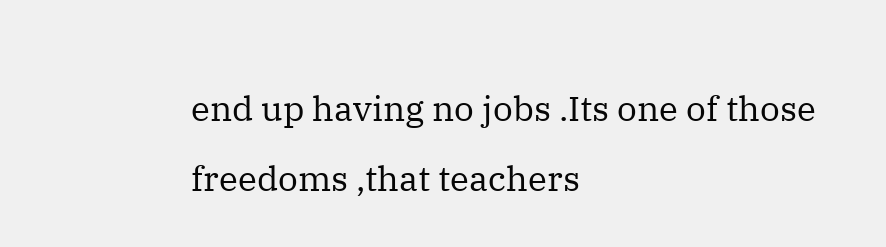end up having no jobs .Its one of those freedoms ,that teachers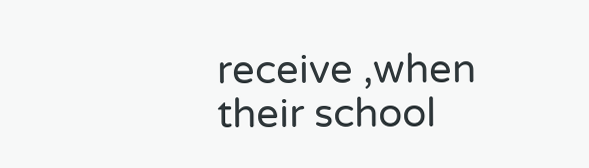receive ,when their school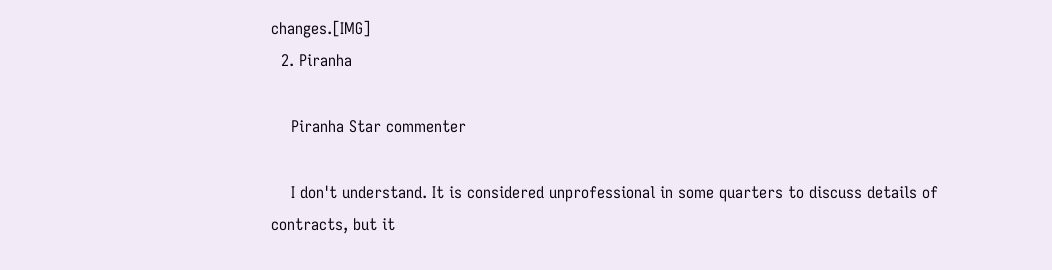changes.[IMG]
  2. Piranha

    Piranha Star commenter

    I don't understand. It is considered unprofessional in some quarters to discuss details of contracts, but it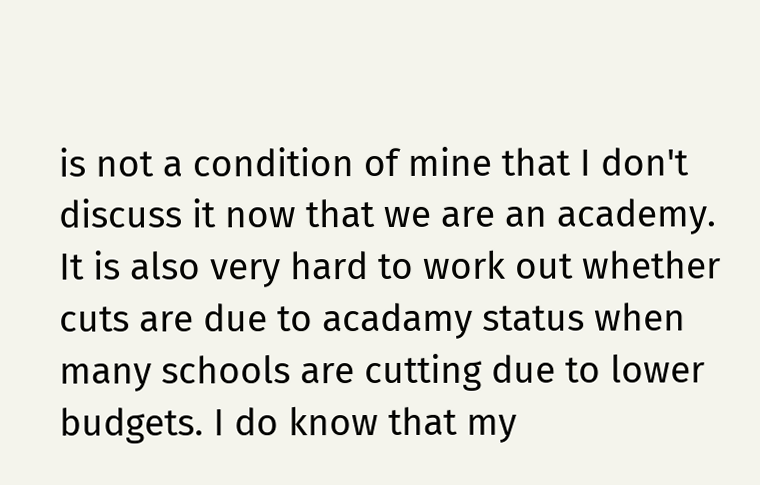is not a condition of mine that I don't discuss it now that we are an academy. It is also very hard to work out whether cuts are due to acadamy status when many schools are cutting due to lower budgets. I do know that my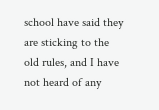school have said they are sticking to the old rules, and I have not heard of any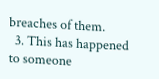breaches of them.
  3. This has happened to someone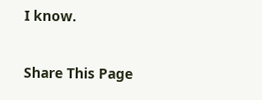I know.

Share This Page